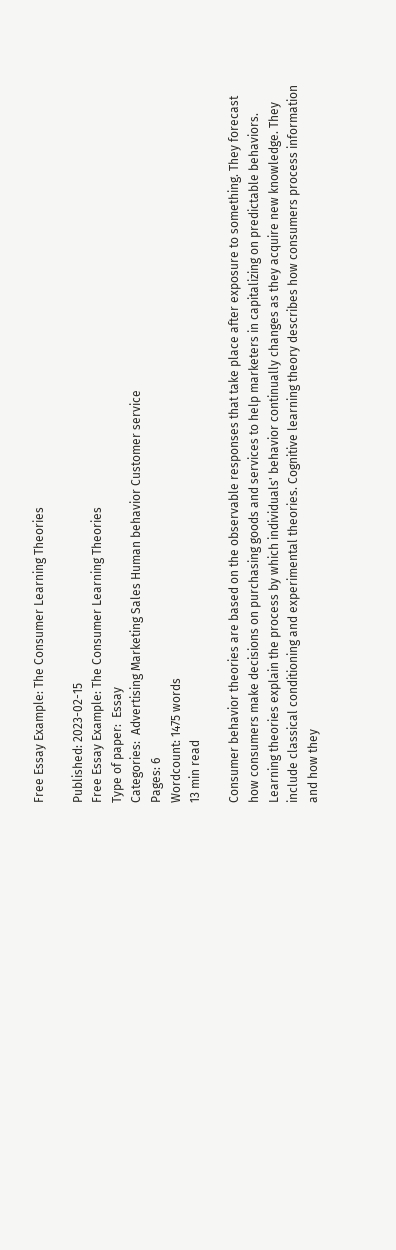Free Essay Example: The Consumer Learning Theories

Published: 2023-02-15
Free Essay Example: The Consumer Learning Theories
Type of paper:  Essay
Categories:  Advertising Marketing Sales Human behavior Customer service
Pages: 6
Wordcount: 1475 words
13 min read

Consumer behavior theories are based on the observable responses that take place after exposure to something. They forecast how consumers make decisions on purchasing goods and services to help marketers in capitalizing on predictable behaviors. Learning theories explain the process by which individuals' behavior continually changes as they acquire new knowledge. They include classical conditioning and experimental theories. Cognitive learning theory describes how consumers process information and how they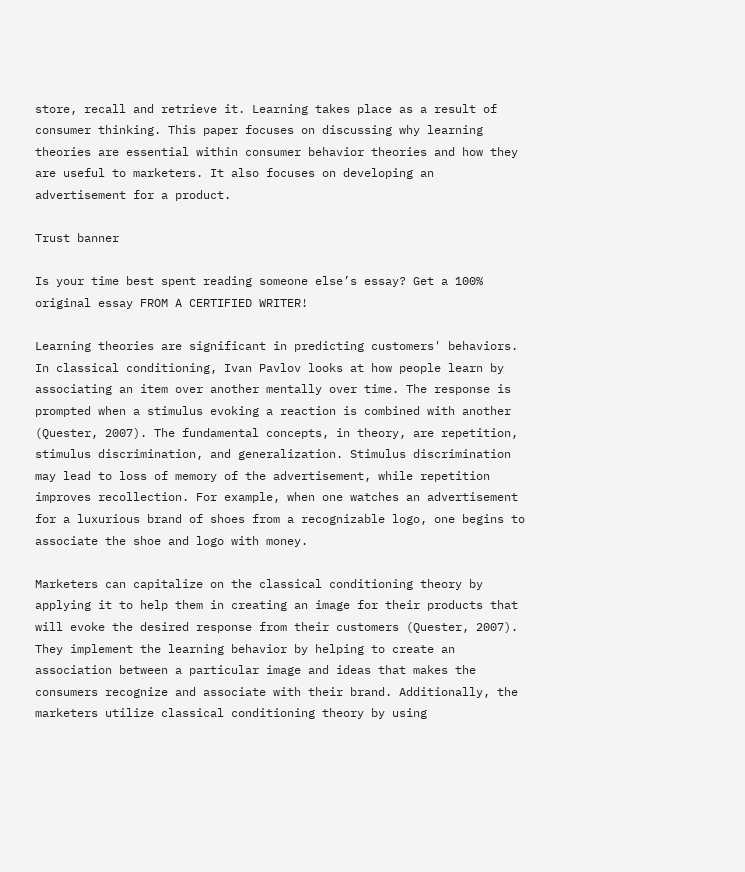store, recall and retrieve it. Learning takes place as a result of consumer thinking. This paper focuses on discussing why learning theories are essential within consumer behavior theories and how they are useful to marketers. It also focuses on developing an advertisement for a product.

Trust banner

Is your time best spent reading someone else’s essay? Get a 100% original essay FROM A CERTIFIED WRITER!

Learning theories are significant in predicting customers' behaviors. In classical conditioning, Ivan Pavlov looks at how people learn by associating an item over another mentally over time. The response is prompted when a stimulus evoking a reaction is combined with another (Quester, 2007). The fundamental concepts, in theory, are repetition, stimulus discrimination, and generalization. Stimulus discrimination may lead to loss of memory of the advertisement, while repetition improves recollection. For example, when one watches an advertisement for a luxurious brand of shoes from a recognizable logo, one begins to associate the shoe and logo with money.

Marketers can capitalize on the classical conditioning theory by applying it to help them in creating an image for their products that will evoke the desired response from their customers (Quester, 2007). They implement the learning behavior by helping to create an association between a particular image and ideas that makes the consumers recognize and associate with their brand. Additionally, the marketers utilize classical conditioning theory by using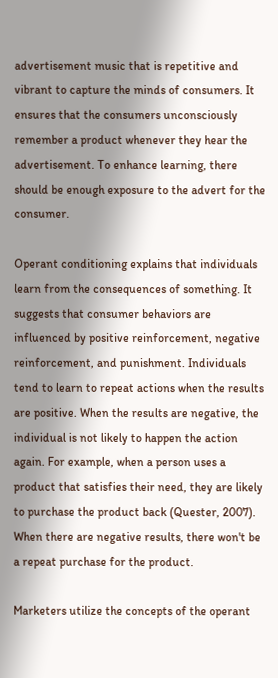advertisement music that is repetitive and vibrant to capture the minds of consumers. It ensures that the consumers unconsciously remember a product whenever they hear the advertisement. To enhance learning, there should be enough exposure to the advert for the consumer.

Operant conditioning explains that individuals learn from the consequences of something. It suggests that consumer behaviors are influenced by positive reinforcement, negative reinforcement, and punishment. Individuals tend to learn to repeat actions when the results are positive. When the results are negative, the individual is not likely to happen the action again. For example, when a person uses a product that satisfies their need, they are likely to purchase the product back (Quester, 2007). When there are negative results, there won't be a repeat purchase for the product.

Marketers utilize the concepts of the operant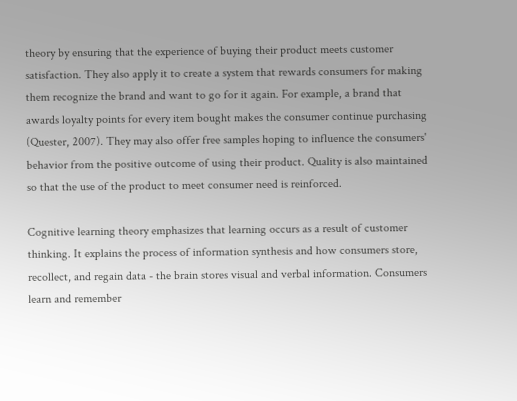theory by ensuring that the experience of buying their product meets customer satisfaction. They also apply it to create a system that rewards consumers for making them recognize the brand and want to go for it again. For example, a brand that awards loyalty points for every item bought makes the consumer continue purchasing (Quester, 2007). They may also offer free samples hoping to influence the consumers' behavior from the positive outcome of using their product. Quality is also maintained so that the use of the product to meet consumer need is reinforced.

Cognitive learning theory emphasizes that learning occurs as a result of customer thinking. It explains the process of information synthesis and how consumers store, recollect, and regain data - the brain stores visual and verbal information. Consumers learn and remember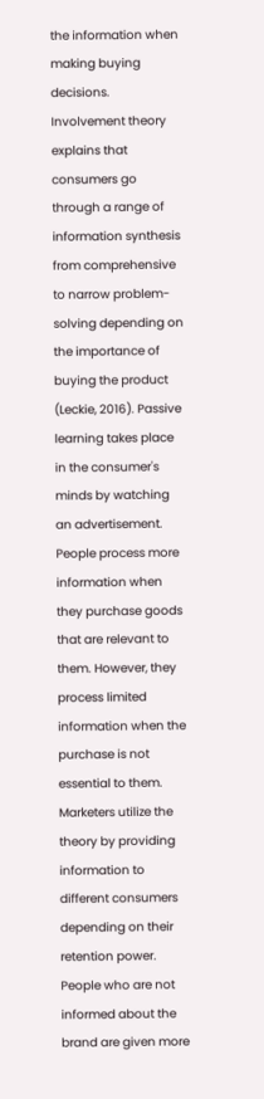the information when making buying decisions. Involvement theory explains that consumers go through a range of information synthesis from comprehensive to narrow problem-solving depending on the importance of buying the product (Leckie, 2016). Passive learning takes place in the consumer's minds by watching an advertisement. People process more information when they purchase goods that are relevant to them. However, they process limited information when the purchase is not essential to them. Marketers utilize the theory by providing information to different consumers depending on their retention power. People who are not informed about the brand are given more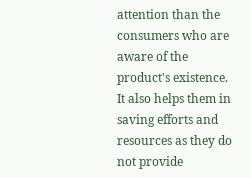attention than the consumers who are aware of the product's existence. It also helps them in saving efforts and resources as they do not provide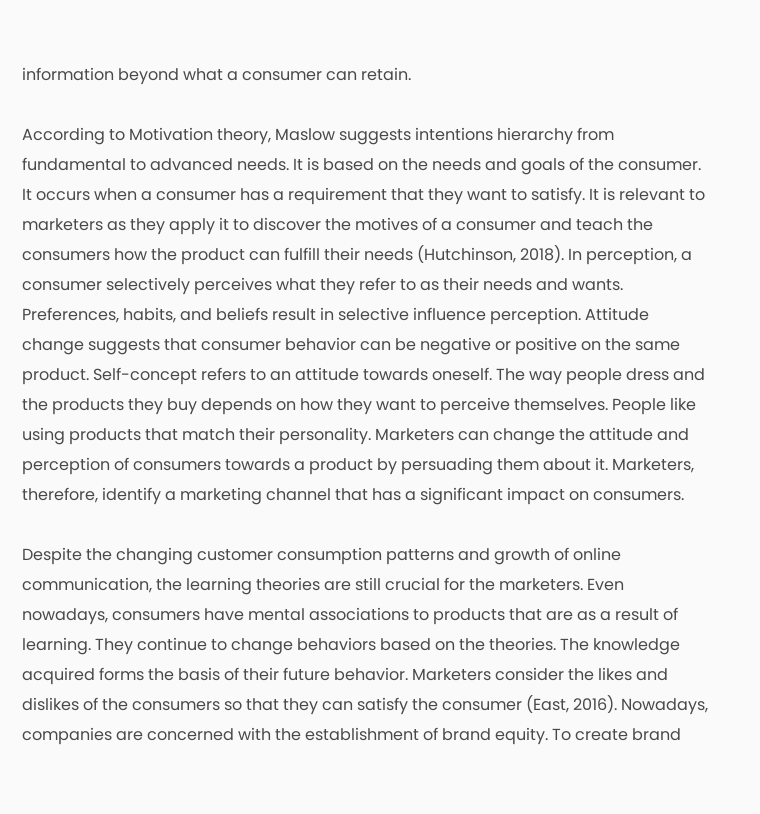information beyond what a consumer can retain.

According to Motivation theory, Maslow suggests intentions hierarchy from fundamental to advanced needs. It is based on the needs and goals of the consumer. It occurs when a consumer has a requirement that they want to satisfy. It is relevant to marketers as they apply it to discover the motives of a consumer and teach the consumers how the product can fulfill their needs (Hutchinson, 2018). In perception, a consumer selectively perceives what they refer to as their needs and wants. Preferences, habits, and beliefs result in selective influence perception. Attitude change suggests that consumer behavior can be negative or positive on the same product. Self-concept refers to an attitude towards oneself. The way people dress and the products they buy depends on how they want to perceive themselves. People like using products that match their personality. Marketers can change the attitude and perception of consumers towards a product by persuading them about it. Marketers, therefore, identify a marketing channel that has a significant impact on consumers.

Despite the changing customer consumption patterns and growth of online communication, the learning theories are still crucial for the marketers. Even nowadays, consumers have mental associations to products that are as a result of learning. They continue to change behaviors based on the theories. The knowledge acquired forms the basis of their future behavior. Marketers consider the likes and dislikes of the consumers so that they can satisfy the consumer (East, 2016). Nowadays, companies are concerned with the establishment of brand equity. To create brand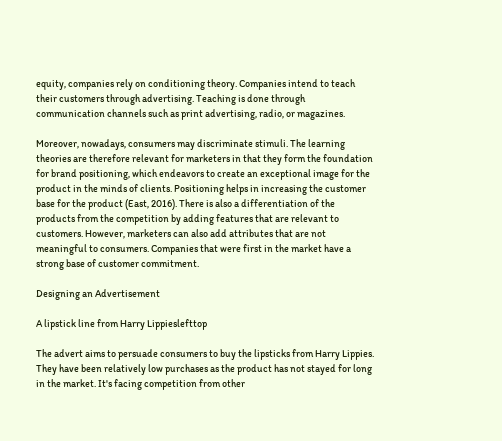equity, companies rely on conditioning theory. Companies intend to teach their customers through advertising. Teaching is done through communication channels such as print advertising, radio, or magazines.

Moreover, nowadays, consumers may discriminate stimuli. The learning theories are therefore relevant for marketers in that they form the foundation for brand positioning, which endeavors to create an exceptional image for the product in the minds of clients. Positioning helps in increasing the customer base for the product (East, 2016). There is also a differentiation of the products from the competition by adding features that are relevant to customers. However, marketers can also add attributes that are not meaningful to consumers. Companies that were first in the market have a strong base of customer commitment.

Designing an Advertisement

A lipstick line from Harry Lippieslefttop

The advert aims to persuade consumers to buy the lipsticks from Harry Lippies. They have been relatively low purchases as the product has not stayed for long in the market. It's facing competition from other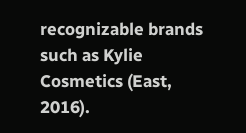recognizable brands such as Kylie Cosmetics (East, 2016).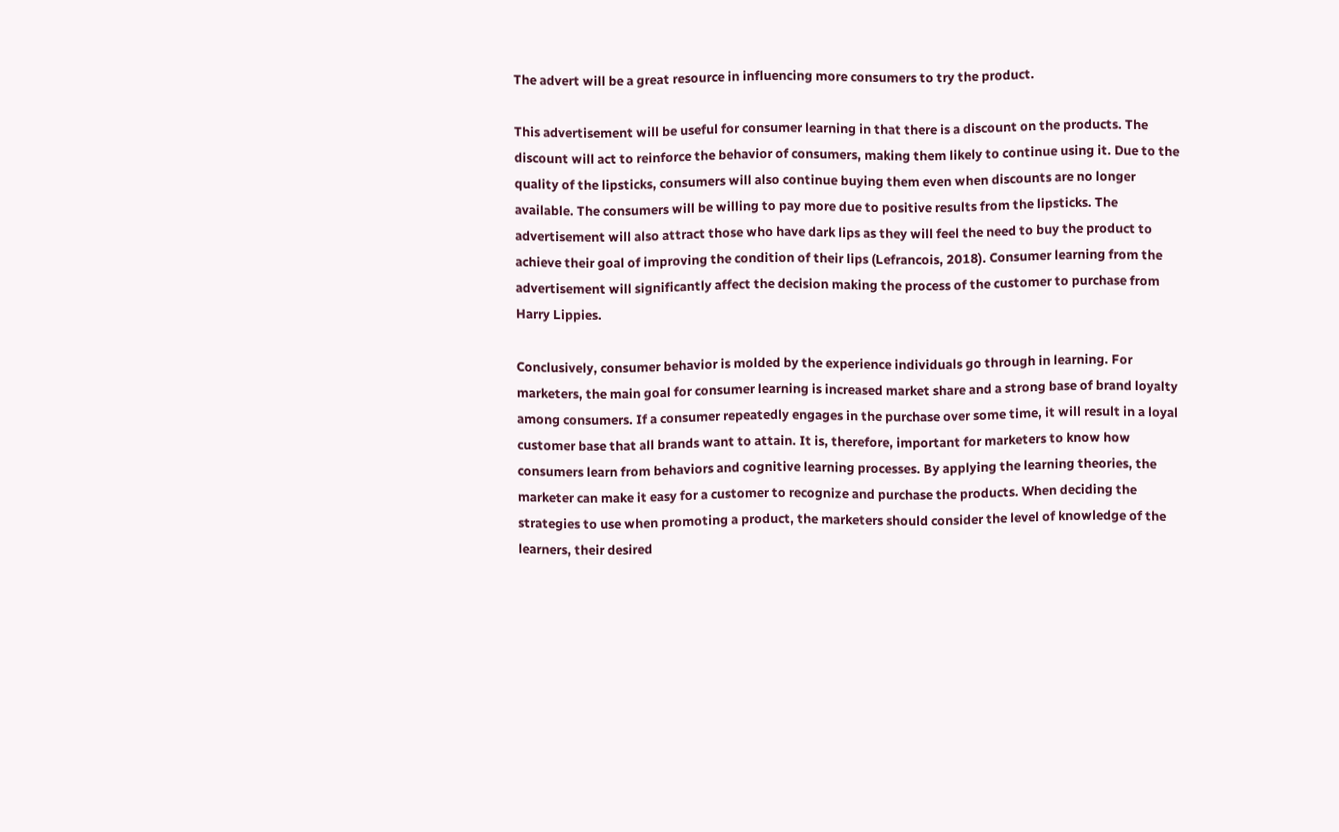The advert will be a great resource in influencing more consumers to try the product.

This advertisement will be useful for consumer learning in that there is a discount on the products. The discount will act to reinforce the behavior of consumers, making them likely to continue using it. Due to the quality of the lipsticks, consumers will also continue buying them even when discounts are no longer available. The consumers will be willing to pay more due to positive results from the lipsticks. The advertisement will also attract those who have dark lips as they will feel the need to buy the product to achieve their goal of improving the condition of their lips (Lefrancois, 2018). Consumer learning from the advertisement will significantly affect the decision making the process of the customer to purchase from Harry Lippies.

Conclusively, consumer behavior is molded by the experience individuals go through in learning. For marketers, the main goal for consumer learning is increased market share and a strong base of brand loyalty among consumers. If a consumer repeatedly engages in the purchase over some time, it will result in a loyal customer base that all brands want to attain. It is, therefore, important for marketers to know how consumers learn from behaviors and cognitive learning processes. By applying the learning theories, the marketer can make it easy for a customer to recognize and purchase the products. When deciding the strategies to use when promoting a product, the marketers should consider the level of knowledge of the learners, their desired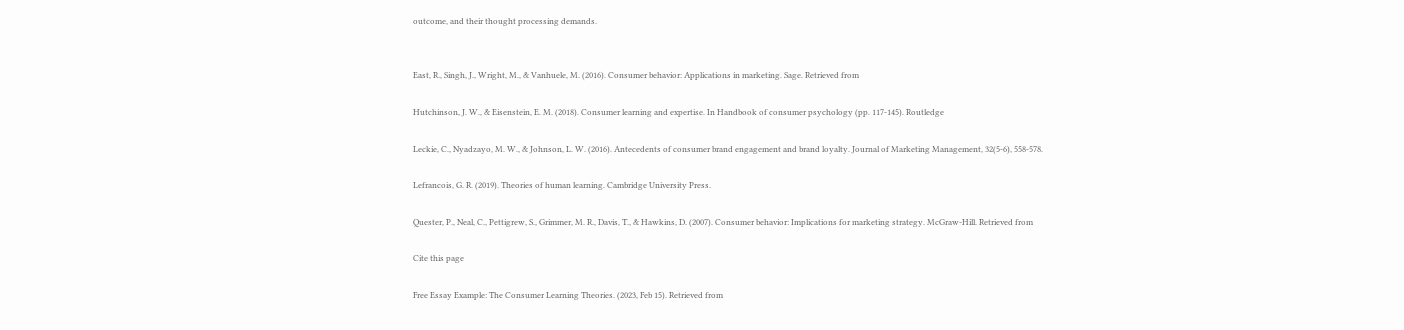outcome, and their thought processing demands.


East, R., Singh, J., Wright, M., & Vanhuele, M. (2016). Consumer behavior: Applications in marketing. Sage. Retrieved from

Hutchinson, J. W., & Eisenstein, E. M. (2018). Consumer learning and expertise. In Handbook of consumer psychology (pp. 117-145). Routledge

Leckie, C., Nyadzayo, M. W., & Johnson, L. W. (2016). Antecedents of consumer brand engagement and brand loyalty. Journal of Marketing Management, 32(5-6), 558-578.

Lefrancois, G. R. (2019). Theories of human learning. Cambridge University Press.

Quester, P., Neal, C., Pettigrew, S., Grimmer, M. R., Davis, T., & Hawkins, D. (2007). Consumer behavior: Implications for marketing strategy. McGraw-Hill. Retrieved from

Cite this page

Free Essay Example: The Consumer Learning Theories. (2023, Feb 15). Retrieved from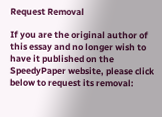Request Removal

If you are the original author of this essay and no longer wish to have it published on the SpeedyPaper website, please click below to request its removal: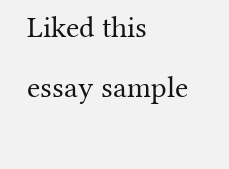Liked this essay sample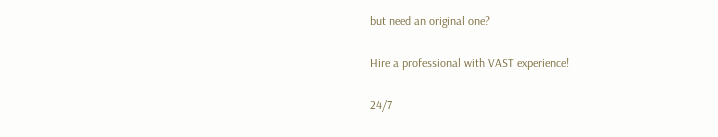but need an original one?

Hire a professional with VAST experience!

24/7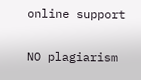online support

NO plagiarism